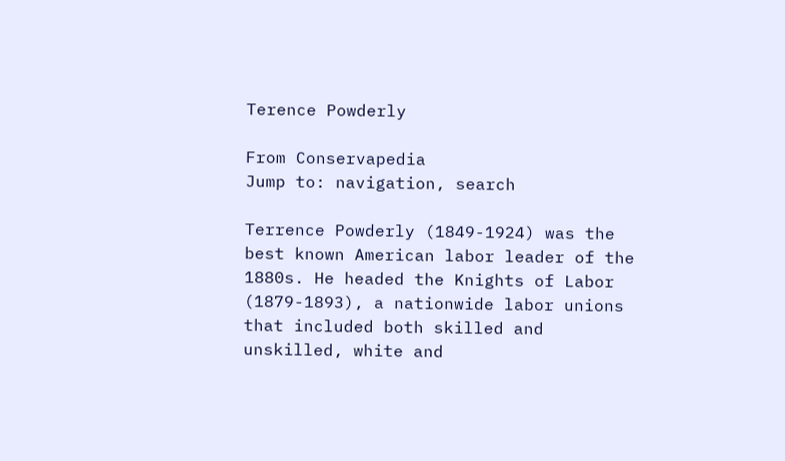Terence Powderly

From Conservapedia
Jump to: navigation, search

Terrence Powderly (1849-1924) was the best known American labor leader of the 1880s. He headed the Knights of Labor (1879-1893), a nationwide labor unions that included both skilled and unskilled, white and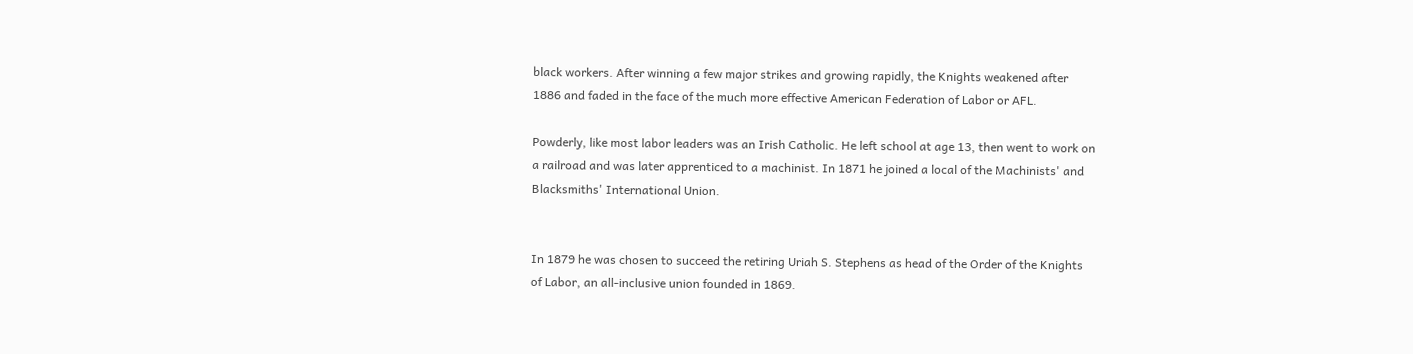black workers. After winning a few major strikes and growing rapidly, the Knights weakened after 1886 and faded in the face of the much more effective American Federation of Labor or AFL.

Powderly, like most labor leaders was an Irish Catholic. He left school at age 13, then went to work on a railroad and was later apprenticed to a machinist. In 1871 he joined a local of the Machinists' and Blacksmiths' International Union.


In 1879 he was chosen to succeed the retiring Uriah S. Stephens as head of the Order of the Knights of Labor, an all-inclusive union founded in 1869.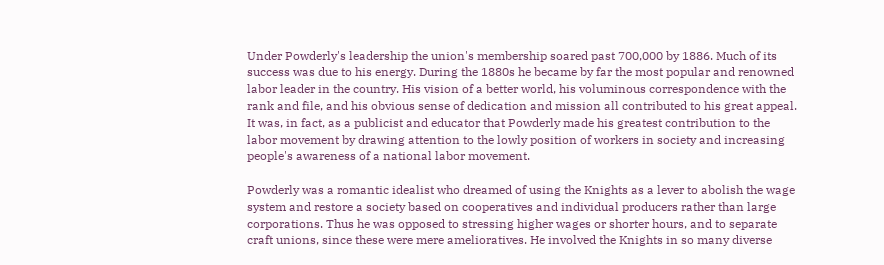Under Powderly's leadership the union's membership soared past 700,000 by 1886. Much of its success was due to his energy. During the 1880s he became by far the most popular and renowned labor leader in the country. His vision of a better world, his voluminous correspondence with the rank and file, and his obvious sense of dedication and mission all contributed to his great appeal. It was, in fact, as a publicist and educator that Powderly made his greatest contribution to the labor movement by drawing attention to the lowly position of workers in society and increasing people's awareness of a national labor movement.

Powderly was a romantic idealist who dreamed of using the Knights as a lever to abolish the wage system and restore a society based on cooperatives and individual producers rather than large corporations. Thus he was opposed to stressing higher wages or shorter hours, and to separate craft unions, since these were mere amelioratives. He involved the Knights in so many diverse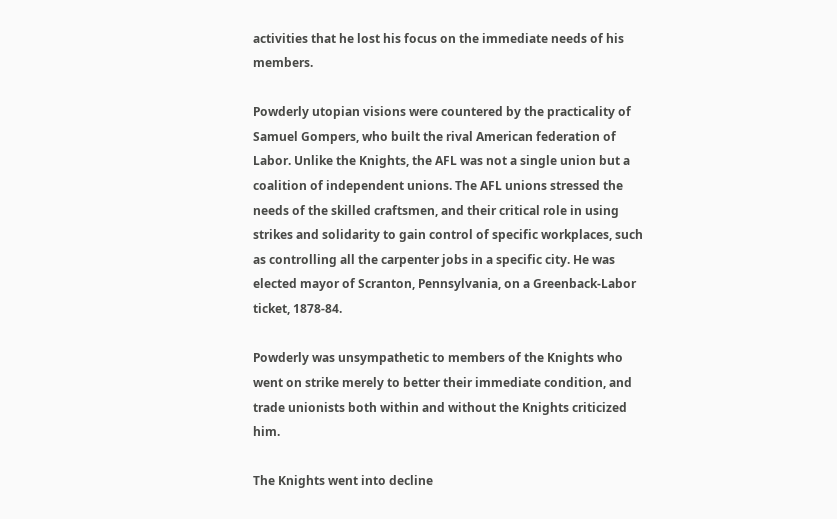activities that he lost his focus on the immediate needs of his members.

Powderly utopian visions were countered by the practicality of Samuel Gompers, who built the rival American federation of Labor. Unlike the Knights, the AFL was not a single union but a coalition of independent unions. The AFL unions stressed the needs of the skilled craftsmen, and their critical role in using strikes and solidarity to gain control of specific workplaces, such as controlling all the carpenter jobs in a specific city. He was elected mayor of Scranton, Pennsylvania, on a Greenback-Labor ticket, 1878-84.

Powderly was unsympathetic to members of the Knights who went on strike merely to better their immediate condition, and trade unionists both within and without the Knights criticized him.

The Knights went into decline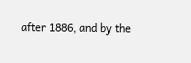after 1886, and by the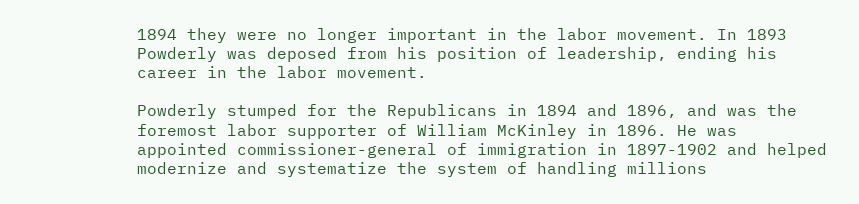1894 they were no longer important in the labor movement. In 1893 Powderly was deposed from his position of leadership, ending his career in the labor movement.

Powderly stumped for the Republicans in 1894 and 1896, and was the foremost labor supporter of William McKinley in 1896. He was appointed commissioner-general of immigration in 1897-1902 and helped modernize and systematize the system of handling millions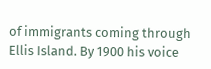of immigrants coming through Ellis Island. By 1900 his voice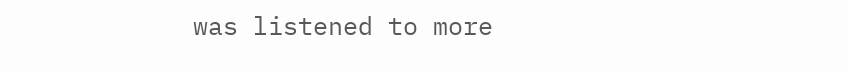was listened to more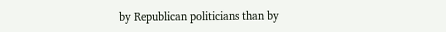by Republican politicians than by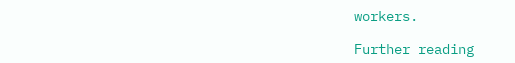workers.

Further reading